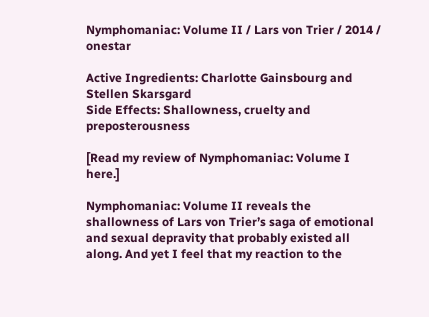Nymphomaniac: Volume II / Lars von Trier / 2014 / onestar

Active Ingredients: Charlotte Gainsbourg and Stellen Skarsgard
Side Effects: Shallowness, cruelty and preposterousness

[Read my review of Nymphomaniac: Volume I here.]

Nymphomaniac: Volume II reveals the shallowness of Lars von Trier’s saga of emotional and sexual depravity that probably existed all along. And yet I feel that my reaction to the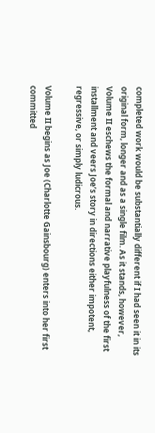completed work would be substantially different if I had seen it in its original form, longer and as a single film. As it stands, however, Volume II eschews the formal and narrative playfulness of the first installment and veers Joe’s story in directions either impotent, regressive, or simply ludicrous.

Volume II begins as Joe (Charlotte Gainsbourg) enters into her first committed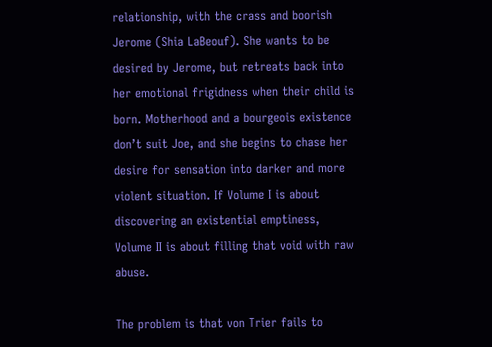relationship, with the crass and boorish Jerome (Shia LaBeouf). She wants to be desired by Jerome, but retreats back into her emotional frigidness when their child is born. Motherhood and a bourgeois existence don’t suit Joe, and she begins to chase her desire for sensation into darker and more violent situation. If Volume I is about discovering an existential emptiness, Volume II is about filling that void with raw abuse.

The problem is that von Trier fails to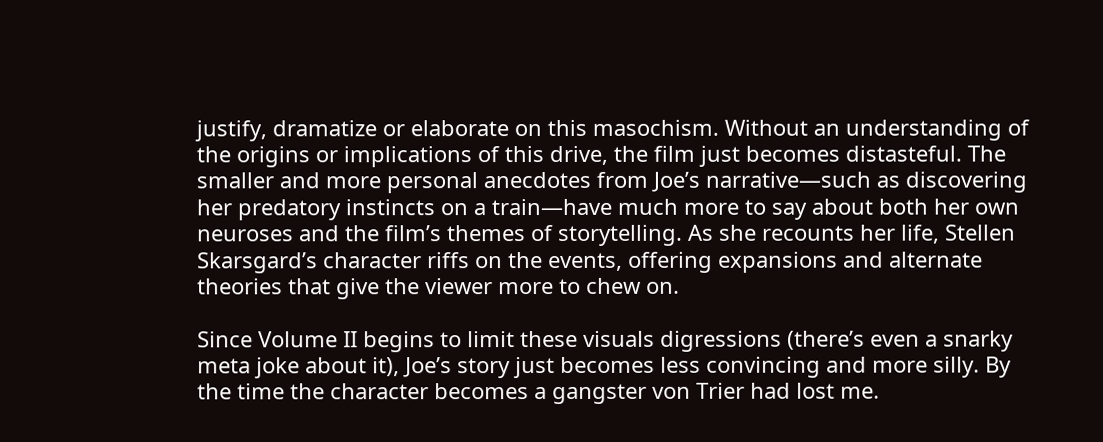justify, dramatize or elaborate on this masochism. Without an understanding of the origins or implications of this drive, the film just becomes distasteful. The smaller and more personal anecdotes from Joe’s narrative—such as discovering her predatory instincts on a train—have much more to say about both her own neuroses and the film’s themes of storytelling. As she recounts her life, Stellen Skarsgard’s character riffs on the events, offering expansions and alternate theories that give the viewer more to chew on.

Since Volume II begins to limit these visuals digressions (there’s even a snarky meta joke about it), Joe’s story just becomes less convincing and more silly. By the time the character becomes a gangster von Trier had lost me.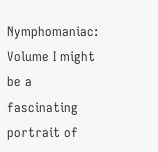Nymphomaniac: Volume I might be a fascinating portrait of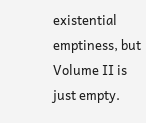existential emptiness, but Volume II is just empty.